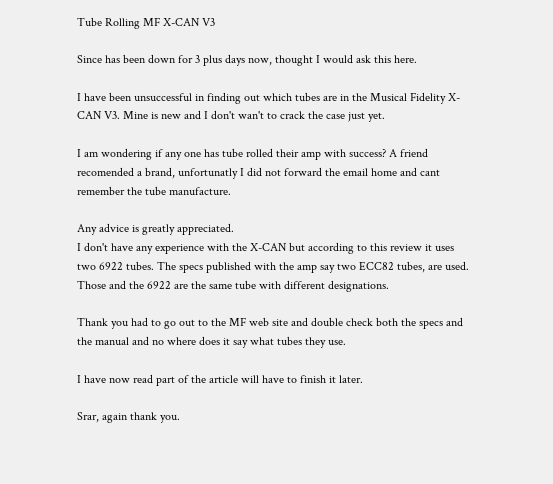Tube Rolling MF X-CAN V3

Since has been down for 3 plus days now, thought I would ask this here.

I have been unsuccessful in finding out which tubes are in the Musical Fidelity X-CAN V3. Mine is new and I don't wan't to crack the case just yet.

I am wondering if any one has tube rolled their amp with success? A friend recomended a brand, unfortunatly I did not forward the email home and cant remember the tube manufacture.

Any advice is greatly appreciated.
I don't have any experience with the X-CAN but according to this review it uses two 6922 tubes. The specs published with the amp say two ECC82 tubes, are used. Those and the 6922 are the same tube with different designations.

Thank you had to go out to the MF web site and double check both the specs and the manual and no where does it say what tubes they use.

I have now read part of the article will have to finish it later.

Srar, again thank you.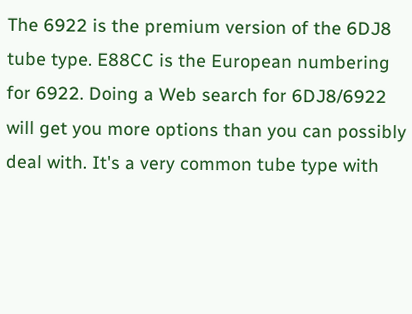The 6922 is the premium version of the 6DJ8 tube type. E88CC is the European numbering for 6922. Doing a Web search for 6DJ8/6922 will get you more options than you can possibly deal with. It's a very common tube type with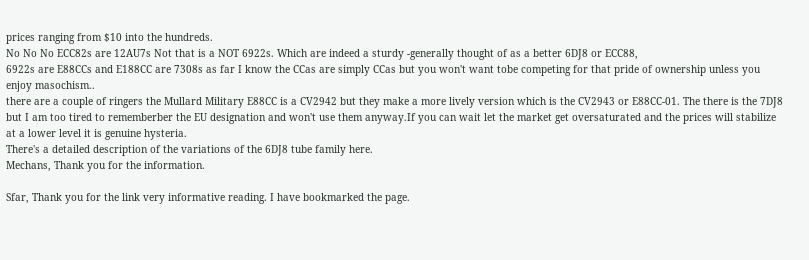prices ranging from $10 into the hundreds.
No No No ECC82s are 12AU7s Not that is a NOT 6922s. Which are indeed a sturdy -generally thought of as a better 6DJ8 or ECC88,
6922s are E88CCs and E188CC are 7308s as far I know the CCas are simply CCas but you won't want tobe competing for that pride of ownership unless you enjoy masochism..
there are a couple of ringers the Mullard Military E88CC is a CV2942 but they make a more lively version which is the CV2943 or E88CC-01. The there is the 7DJ8 but I am too tired to rememberber the EU designation and won't use them anyway.If you can wait let the market get oversaturated and the prices will stabilize at a lower level it is genuine hysteria.
There's a detailed description of the variations of the 6DJ8 tube family here.
Mechans, Thank you for the information.

Sfar, Thank you for the link very informative reading. I have bookmarked the page.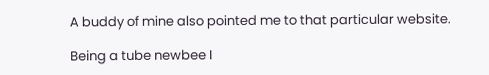A buddy of mine also pointed me to that particular website.

Being a tube newbee I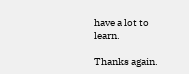have a lot to learn.

Thanks again.